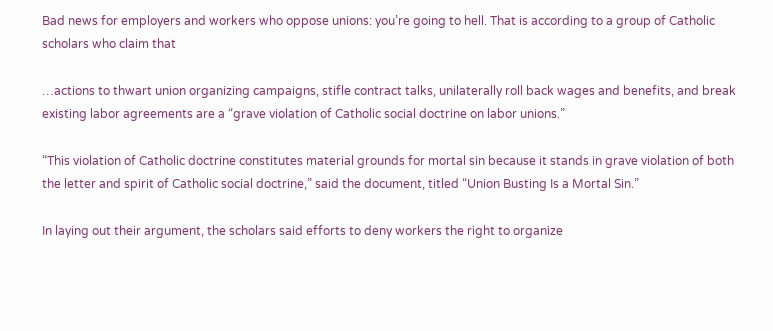Bad news for employers and workers who oppose unions: you’re going to hell. That is according to a group of Catholic scholars who claim that

…actions to thwart union organizing campaigns, stifle contract talks, unilaterally roll back wages and benefits, and break existing labor agreements are a “grave violation of Catholic social doctrine on labor unions.”

“This violation of Catholic doctrine constitutes material grounds for mortal sin because it stands in grave violation of both the letter and spirit of Catholic social doctrine,” said the document, titled “Union Busting Is a Mortal Sin.”

In laying out their argument, the scholars said efforts to deny workers the right to organize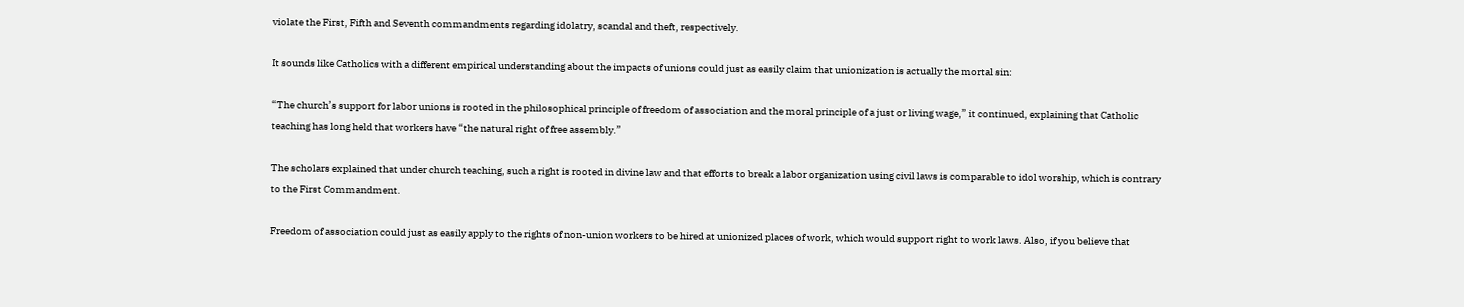violate the First, Fifth and Seventh commandments regarding idolatry, scandal and theft, respectively.

It sounds like Catholics with a different empirical understanding about the impacts of unions could just as easily claim that unionization is actually the mortal sin:

“The church’s support for labor unions is rooted in the philosophical principle of freedom of association and the moral principle of a just or living wage,” it continued, explaining that Catholic teaching has long held that workers have “the natural right of free assembly.”

The scholars explained that under church teaching, such a right is rooted in divine law and that efforts to break a labor organization using civil laws is comparable to idol worship, which is contrary to the First Commandment.

Freedom of association could just as easily apply to the rights of non-union workers to be hired at unionized places of work, which would support right to work laws. Also, if you believe that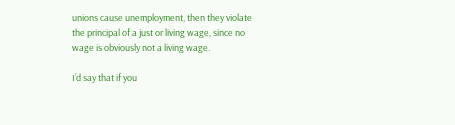unions cause unemployment, then they violate the principal of a just or living wage, since no wage is obviously not a living wage.

I’d say that if you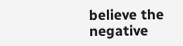believe the negative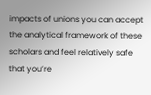impacts of unions you can accept the analytical framework of these scholars and feel relatively safe that you’re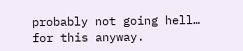probably not going hell… for this anyway.